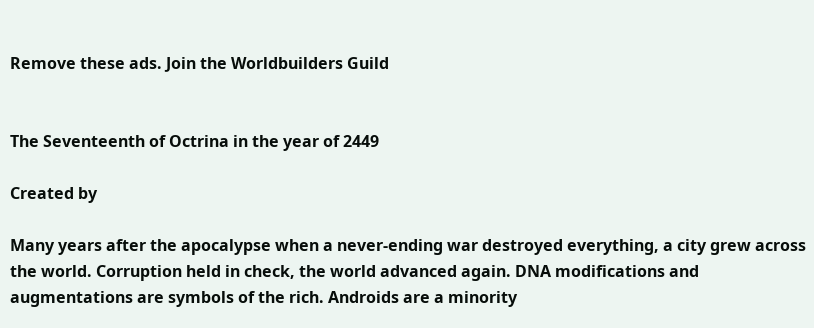Remove these ads. Join the Worldbuilders Guild


The Seventeenth of Octrina in the year of 2449

Created by

Many years after the apocalypse when a never-ending war destroyed everything, a city grew across the world. Corruption held in check, the world advanced again. DNA modifications and augmentations are symbols of the rich. Androids are a minority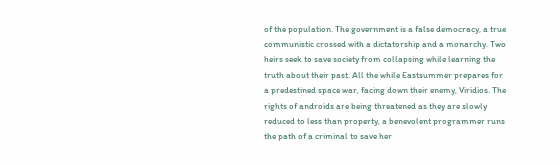of the population. The government is a false democracy, a true communistic crossed with a dictatorship and a monarchy. Two heirs seek to save society from collapsing while learning the truth about their past. All the while Eastsummer prepares for a predestined space war, facing down their enemy, Viridios. The rights of androids are being threatened as they are slowly reduced to less than property, a benevolent programmer runs the path of a criminal to save her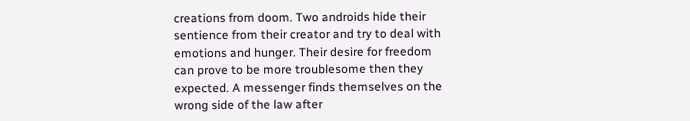creations from doom. Two androids hide their sentience from their creator and try to deal with emotions and hunger. Their desire for freedom can prove to be more troublesome then they expected. A messenger finds themselves on the wrong side of the law after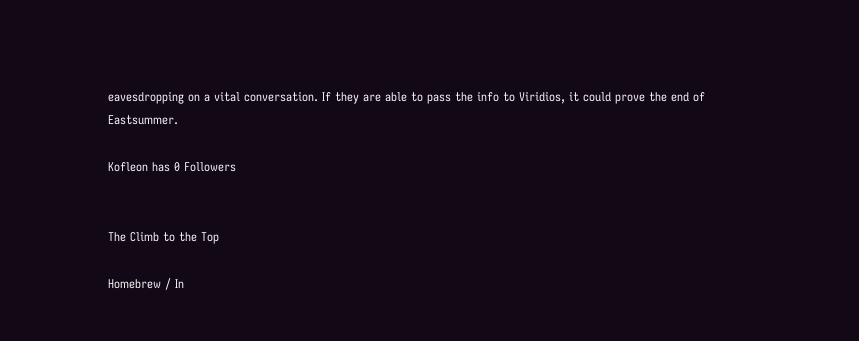eavesdropping on a vital conversation. If they are able to pass the info to Viridios, it could prove the end of Eastsummer.

Kofleon has 0 Followers


The Climb to the Top

Homebrew / In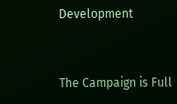Development


The Campaign is Full